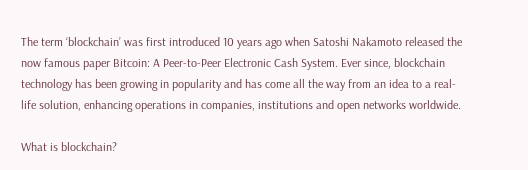The term ‘blockchain’ was first introduced 10 years ago when Satoshi Nakamoto released the now famous paper Bitcoin: A Peer-to-Peer Electronic Cash System. Ever since, blockchain technology has been growing in popularity and has come all the way from an idea to a real-life solution, enhancing operations in companies, institutions and open networks worldwide.

What is blockchain?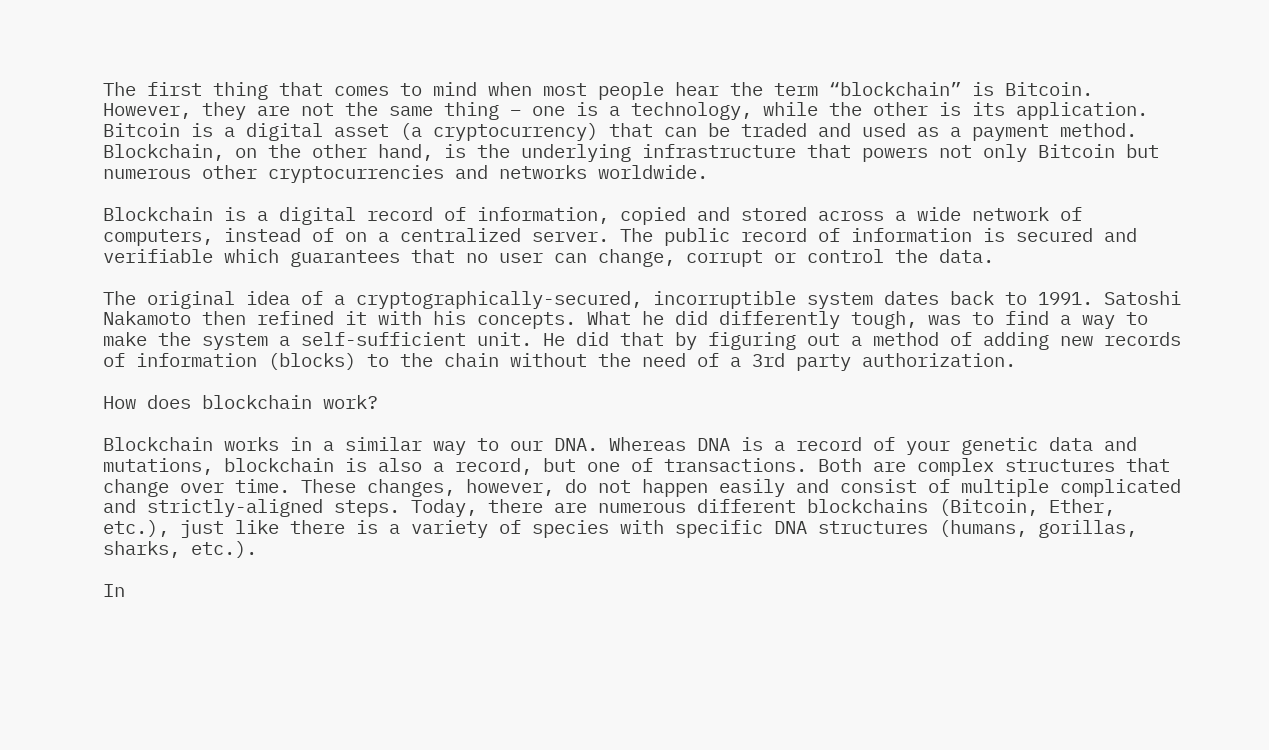The first thing that comes to mind when most people hear the term “blockchain” is Bitcoin. However, they are not the same thing – one is a technology, while the other is its application. Bitcoin is a digital asset (a cryptocurrency) that can be traded and used as a payment method. Blockchain, on the other hand, is the underlying infrastructure that powers not only Bitcoin but numerous other cryptocurrencies and networks worldwide.

Blockchain is a digital record of information, copied and stored across a wide network of computers, instead of on a centralized server. The public record of information is secured and verifiable which guarantees that no user can change, corrupt or control the data.

The original idea of a cryptographically-secured, incorruptible system dates back to 1991. Satoshi Nakamoto then refined it with his concepts. What he did differently tough, was to find a way to make the system a self-sufficient unit. He did that by figuring out a method of adding new records of information (blocks) to the chain without the need of a 3rd party authorization.

How does blockchain work?

Blockchain works in a similar way to our DNA. Whereas DNA is a record of your genetic data and mutations, blockchain is also a record, but one of transactions. Both are complex structures that change over time. These changes, however, do not happen easily and consist of multiple complicated and strictly-aligned steps. Today, there are numerous different blockchains (Bitcoin, Ether, etc.), just like there is a variety of species with specific DNA structures (humans, gorillas, sharks, etc.).

In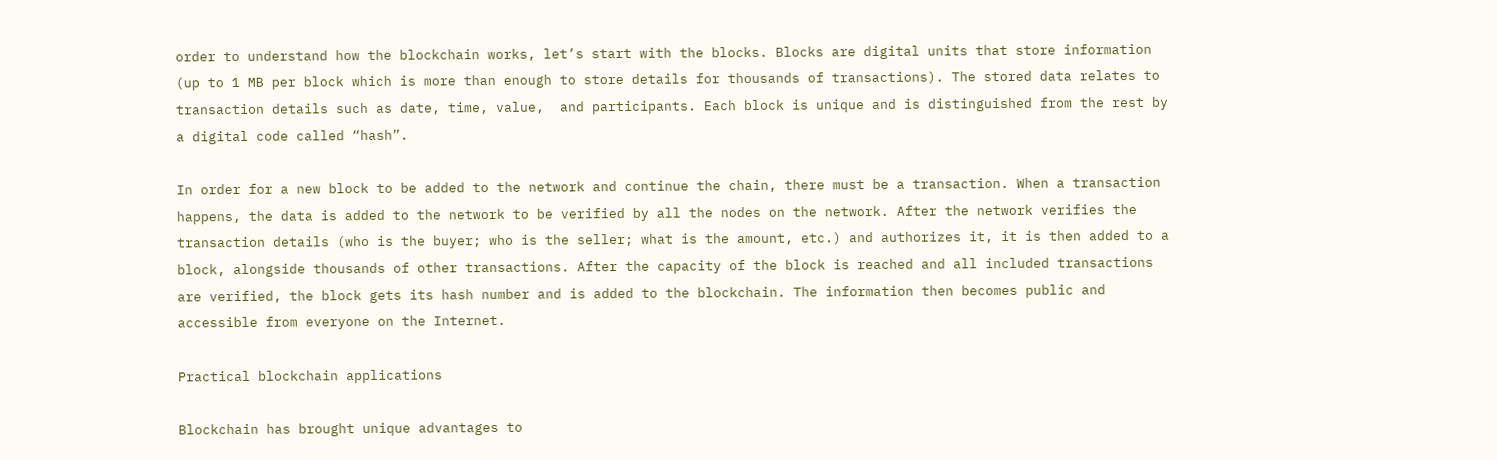order to understand how the blockchain works, let’s start with the blocks. Blocks are digital units that store information (up to 1 MB per block which is more than enough to store details for thousands of transactions). The stored data relates to transaction details such as date, time, value,  and participants. Each block is unique and is distinguished from the rest by a digital code called “hash”.

In order for a new block to be added to the network and continue the chain, there must be a transaction. When a transaction happens, the data is added to the network to be verified by all the nodes on the network. After the network verifies the transaction details (who is the buyer; who is the seller; what is the amount, etc.) and authorizes it, it is then added to a block, alongside thousands of other transactions. After the capacity of the block is reached and all included transactions are verified, the block gets its hash number and is added to the blockchain. The information then becomes public and accessible from everyone on the Internet.

Practical blockchain applications

Blockchain has brought unique advantages to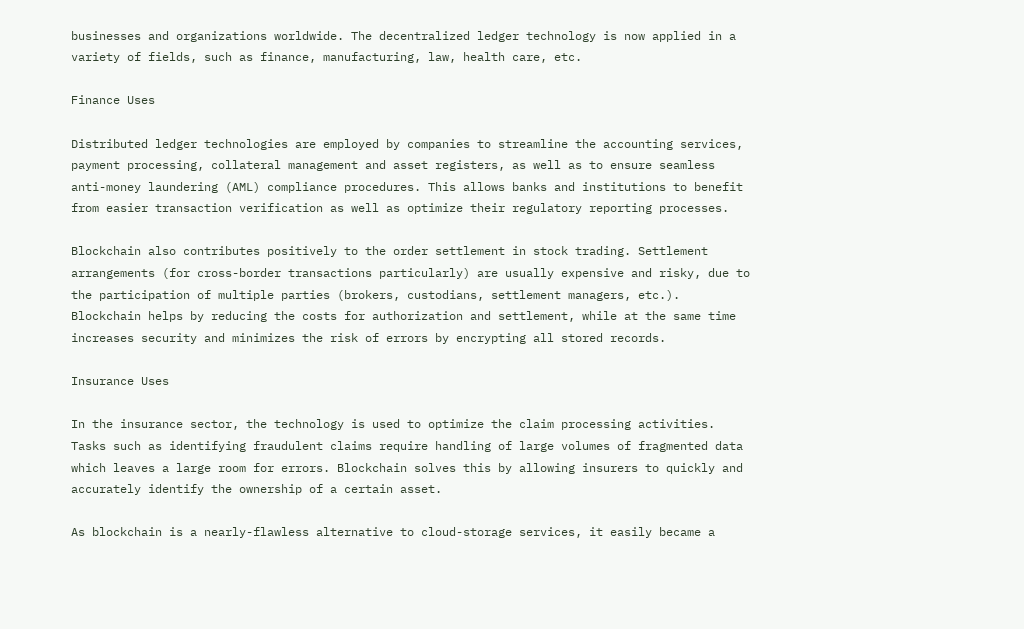businesses and organizations worldwide. The decentralized ledger technology is now applied in a variety of fields, such as finance, manufacturing, law, health care, etc.

Finance Uses

Distributed ledger technologies are employed by companies to streamline the accounting services, payment processing, collateral management and asset registers, as well as to ensure seamless anti-money laundering (AML) compliance procedures. This allows banks and institutions to benefit from easier transaction verification as well as optimize their regulatory reporting processes.

Blockchain also contributes positively to the order settlement in stock trading. Settlement arrangements (for cross-border transactions particularly) are usually expensive and risky, due to the participation of multiple parties (brokers, custodians, settlement managers, etc.). Blockchain helps by reducing the costs for authorization and settlement, while at the same time increases security and minimizes the risk of errors by encrypting all stored records.

Insurance Uses

In the insurance sector, the technology is used to optimize the claim processing activities. Tasks such as identifying fraudulent claims require handling of large volumes of fragmented data which leaves a large room for errors. Blockchain solves this by allowing insurers to quickly and accurately identify the ownership of a certain asset.

As blockchain is a nearly-flawless alternative to cloud-storage services, it easily became a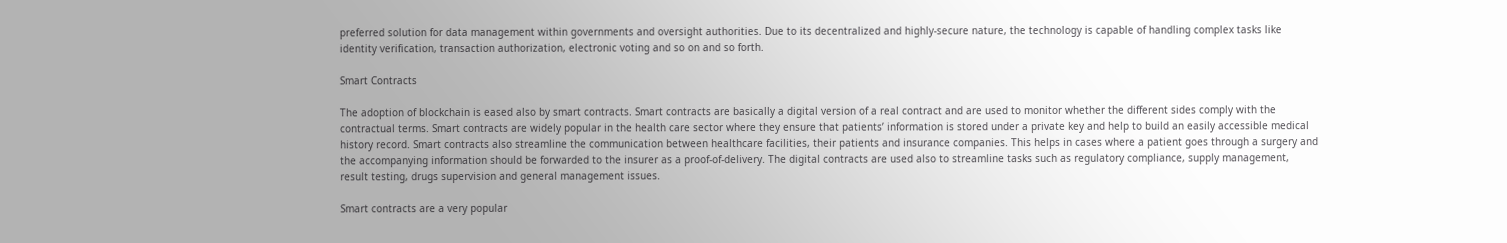preferred solution for data management within governments and oversight authorities. Due to its decentralized and highly-secure nature, the technology is capable of handling complex tasks like identity verification, transaction authorization, electronic voting and so on and so forth.

Smart Contracts

The adoption of blockchain is eased also by smart contracts. Smart contracts are basically a digital version of a real contract and are used to monitor whether the different sides comply with the contractual terms. Smart contracts are widely popular in the health care sector where they ensure that patients’ information is stored under a private key and help to build an easily accessible medical history record. Smart contracts also streamline the communication between healthcare facilities, their patients and insurance companies. This helps in cases where a patient goes through a surgery and the accompanying information should be forwarded to the insurer as a proof-of-delivery. The digital contracts are used also to streamline tasks such as regulatory compliance, supply management, result testing, drugs supervision and general management issues.

Smart contracts are a very popular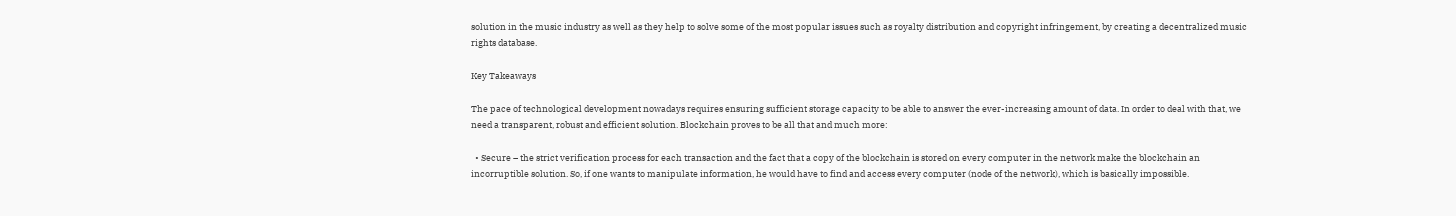solution in the music industry as well as they help to solve some of the most popular issues such as royalty distribution and copyright infringement, by creating a decentralized music rights database.

Key Takeaways

The pace of technological development nowadays requires ensuring sufficient storage capacity to be able to answer the ever-increasing amount of data. In order to deal with that, we need a transparent, robust and efficient solution. Blockchain proves to be all that and much more:

  • Secure – the strict verification process for each transaction and the fact that a copy of the blockchain is stored on every computer in the network make the blockchain an incorruptible solution. So, if one wants to manipulate information, he would have to find and access every computer (node of the network), which is basically impossible.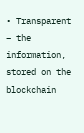• Transparent – the information, stored on the blockchain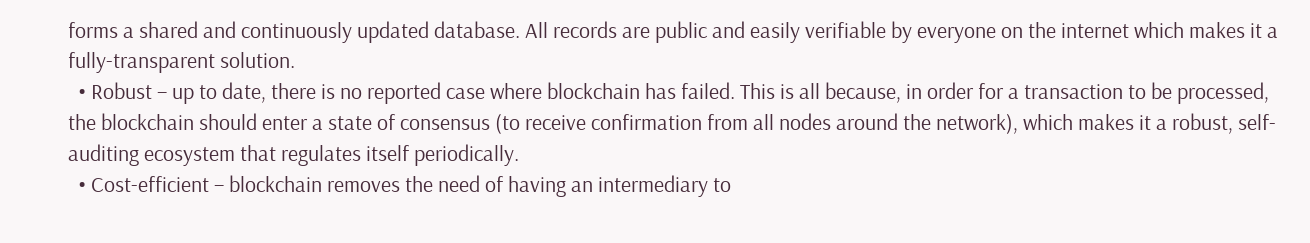forms a shared and continuously updated database. All records are public and easily verifiable by everyone on the internet which makes it a fully-transparent solution.
  • Robust – up to date, there is no reported case where blockchain has failed. This is all because, in order for a transaction to be processed, the blockchain should enter a state of consensus (to receive confirmation from all nodes around the network), which makes it a robust, self-auditing ecosystem that regulates itself periodically.
  • Cost-efficient – blockchain removes the need of having an intermediary to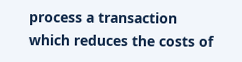process a transaction which reduces the costs of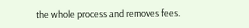the whole process and removes fees.